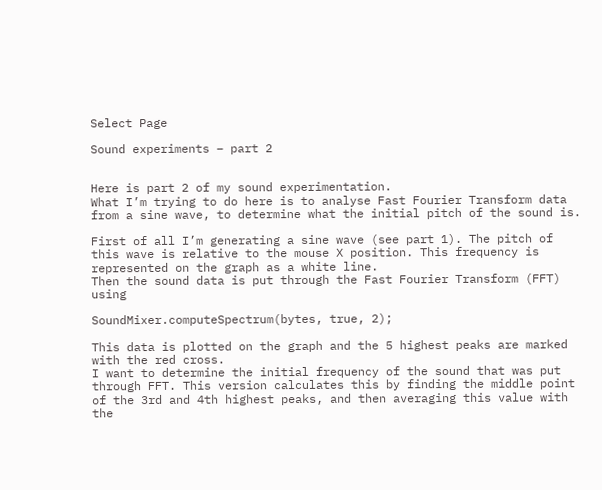Select Page

Sound experiments – part 2


Here is part 2 of my sound experimentation.
What I’m trying to do here is to analyse Fast Fourier Transform data from a sine wave, to determine what the initial pitch of the sound is.

First of all I’m generating a sine wave (see part 1). The pitch of this wave is relative to the mouse X position. This frequency is represented on the graph as a white line.
Then the sound data is put through the Fast Fourier Transform (FFT) using

SoundMixer.computeSpectrum(bytes, true, 2);

This data is plotted on the graph and the 5 highest peaks are marked with the red cross.
I want to determine the initial frequency of the sound that was put through FFT. This version calculates this by finding the middle point of the 3rd and 4th highest peaks, and then averaging this value with the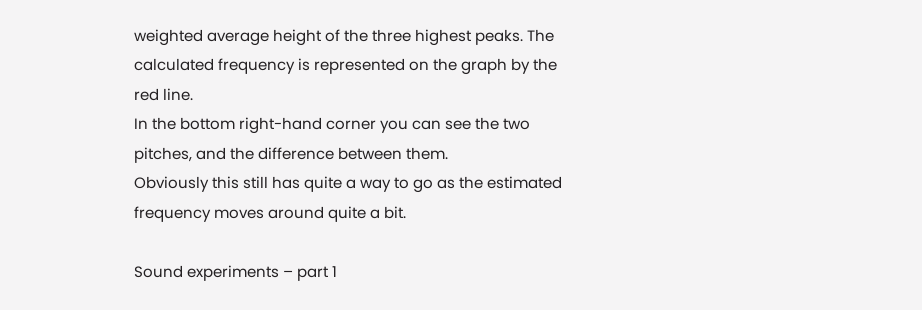weighted average height of the three highest peaks. The calculated frequency is represented on the graph by the red line.
In the bottom right-hand corner you can see the two pitches, and the difference between them.
Obviously this still has quite a way to go as the estimated frequency moves around quite a bit.

Sound experiments – part 1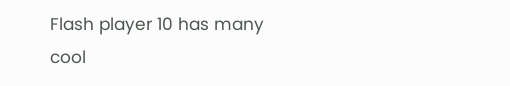Flash player 10 has many cool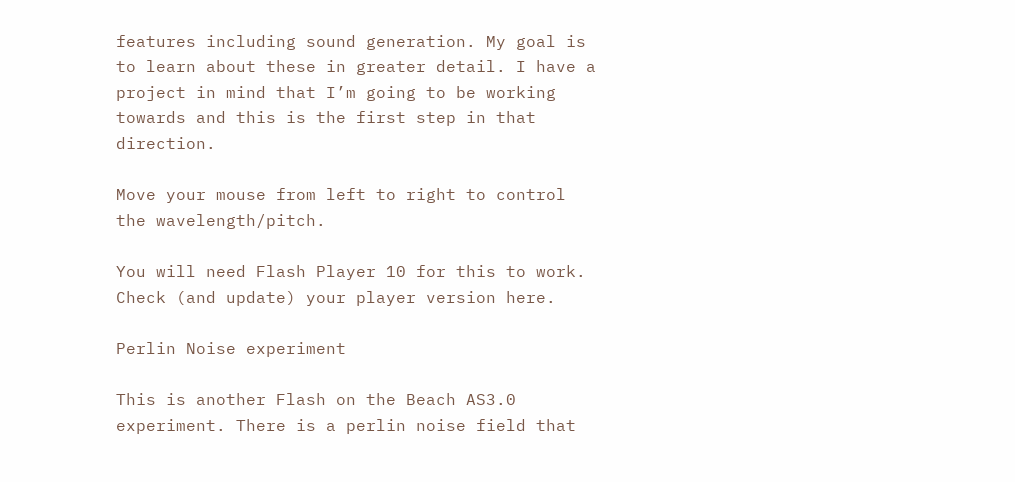features including sound generation. My goal is to learn about these in greater detail. I have a project in mind that I’m going to be working towards and this is the first step in that direction.

Move your mouse from left to right to control the wavelength/pitch.

You will need Flash Player 10 for this to work. Check (and update) your player version here.

Perlin Noise experiment

This is another Flash on the Beach AS3.0 experiment. There is a perlin noise field that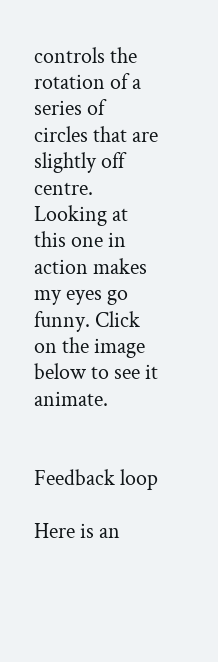controls the rotation of a series of circles that are slightly off centre. Looking at this one in action makes my eyes go funny. Click on the image below to see it animate.


Feedback loop

Here is an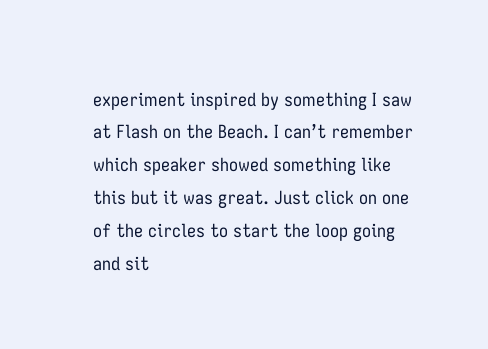experiment inspired by something I saw at Flash on the Beach. I can’t remember which speaker showed something like this but it was great. Just click on one of the circles to start the loop going and sit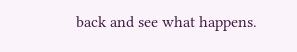back and see what happens.